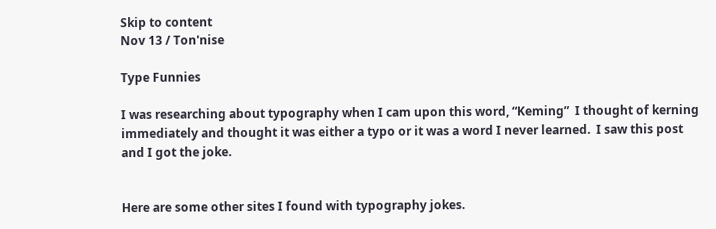Skip to content
Nov 13 / Ton'nise

Type Funnies

I was researching about typography when I cam upon this word, “Keming”  I thought of kerning immediately and thought it was either a typo or it was a word I never learned.  I saw this post and I got the joke.


Here are some other sites I found with typography jokes.